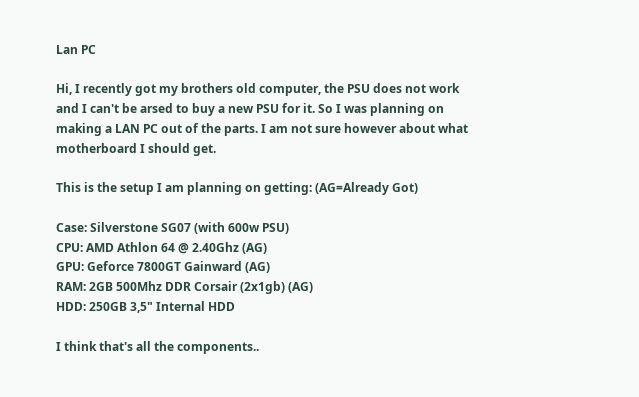Lan PC

Hi, I recently got my brothers old computer, the PSU does not work and I can't be arsed to buy a new PSU for it. So I was planning on making a LAN PC out of the parts. I am not sure however about what motherboard I should get.

This is the setup I am planning on getting: (AG=Already Got)

Case: Silverstone SG07 (with 600w PSU)
CPU: AMD Athlon 64 @ 2.40Ghz (AG)
GPU: Geforce 7800GT Gainward (AG)
RAM: 2GB 500Mhz DDR Corsair (2x1gb) (AG)
HDD: 250GB 3,5" Internal HDD

I think that's all the components..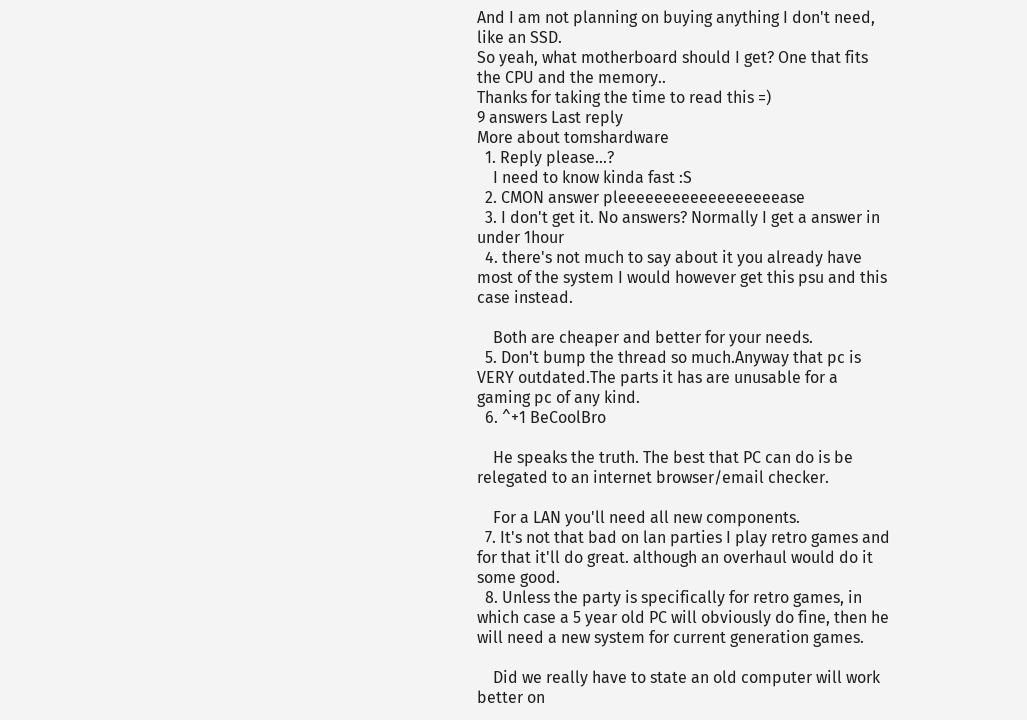And I am not planning on buying anything I don't need, like an SSD.
So yeah, what motherboard should I get? One that fits the CPU and the memory..
Thanks for taking the time to read this =)
9 answers Last reply
More about tomshardware
  1. Reply please...?
    I need to know kinda fast :S
  2. CMON answer pleeeeeeeeeeeeeeeeeease
  3. I don't get it. No answers? Normally I get a answer in under 1hour
  4. there's not much to say about it you already have most of the system I would however get this psu and this case instead.

    Both are cheaper and better for your needs.
  5. Don't bump the thread so much.Anyway that pc is VERY outdated.The parts it has are unusable for a gaming pc of any kind.
  6. ^+1 BeCoolBro

    He speaks the truth. The best that PC can do is be relegated to an internet browser/email checker.

    For a LAN you'll need all new components.
  7. It's not that bad on lan parties I play retro games and for that it'll do great. although an overhaul would do it some good.
  8. Unless the party is specifically for retro games, in which case a 5 year old PC will obviously do fine, then he will need a new system for current generation games.

    Did we really have to state an old computer will work better on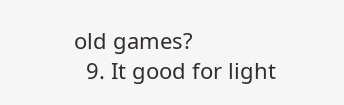old games?
  9. It good for light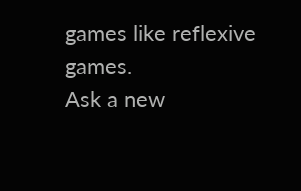games like reflexive games.
Ask a new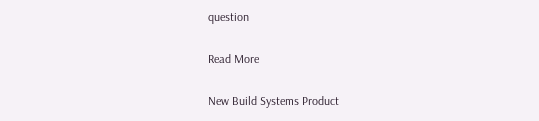question

Read More

New Build Systems Product